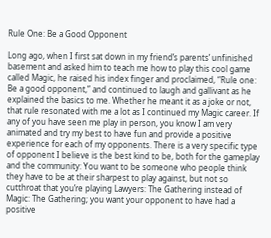Rule One: Be a Good Opponent

Long ago, when I first sat down in my friend’s parents’ unfinished basement and asked him to teach me how to play this cool game called Magic, he raised his index finger and proclaimed, “Rule one: Be a good opponent,” and continued to laugh and gallivant as he explained the basics to me. Whether he meant it as a joke or not, that rule resonated with me a lot as I continued my Magic career. If any of you have seen me play in person, you know I am very animated and try my best to have fun and provide a positive experience for each of my opponents. There is a very specific type of opponent I believe is the best kind to be, both for the gameplay and the community: You want to be someone who people think they have to be at their sharpest to play against, but not so cutthroat that you’re playing Lawyers: The Gathering instead of Magic: The Gathering; you want your opponent to have had a positive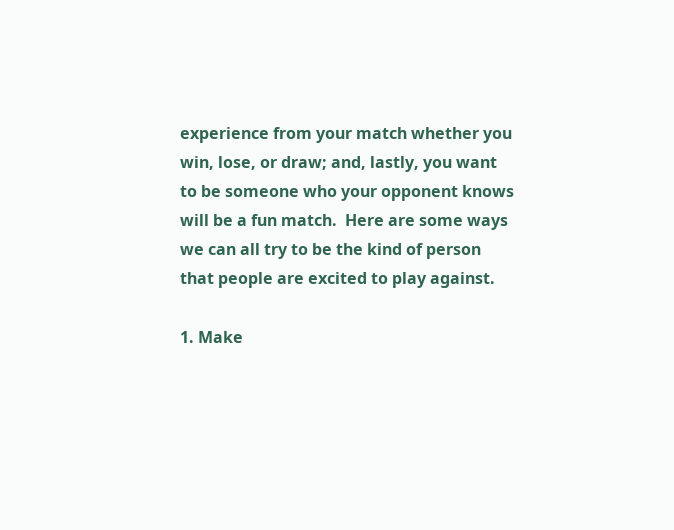experience from your match whether you win, lose, or draw; and, lastly, you want to be someone who your opponent knows will be a fun match.  Here are some ways we can all try to be the kind of person that people are excited to play against.

1. Make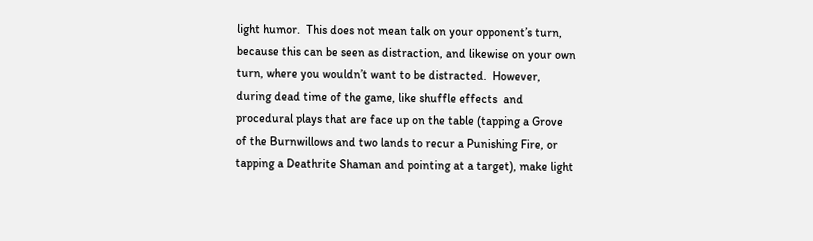light humor.  This does not mean talk on your opponent’s turn, because this can be seen as distraction, and likewise on your own turn, where you wouldn’t want to be distracted.  However, during dead time of the game, like shuffle effects  and procedural plays that are face up on the table (tapping a Grove of the Burnwillows and two lands to recur a Punishing Fire, or tapping a Deathrite Shaman and pointing at a target), make light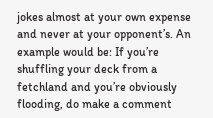jokes almost at your own expense and never at your opponent’s. An example would be: If you’re shuffling your deck from a fetchland and you’re obviously flooding, do make a comment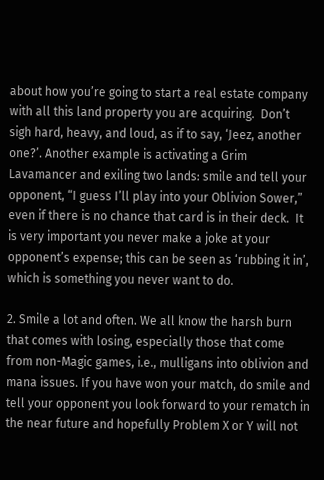about how you’re going to start a real estate company with all this land property you are acquiring.  Don’t sigh hard, heavy, and loud, as if to say, ‘Jeez, another one?’. Another example is activating a Grim Lavamancer and exiling two lands: smile and tell your opponent, “I guess I’ll play into your Oblivion Sower,” even if there is no chance that card is in their deck.  It is very important you never make a joke at your opponent’s expense; this can be seen as ‘rubbing it in’, which is something you never want to do.

2. Smile a lot and often. We all know the harsh burn that comes with losing, especially those that come from non-Magic games, i.e., mulligans into oblivion and mana issues. If you have won your match, do smile and tell your opponent you look forward to your rematch in the near future and hopefully Problem X or Y will not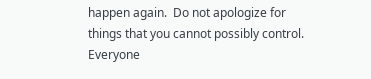happen again.  Do not apologize for things that you cannot possibly control. Everyone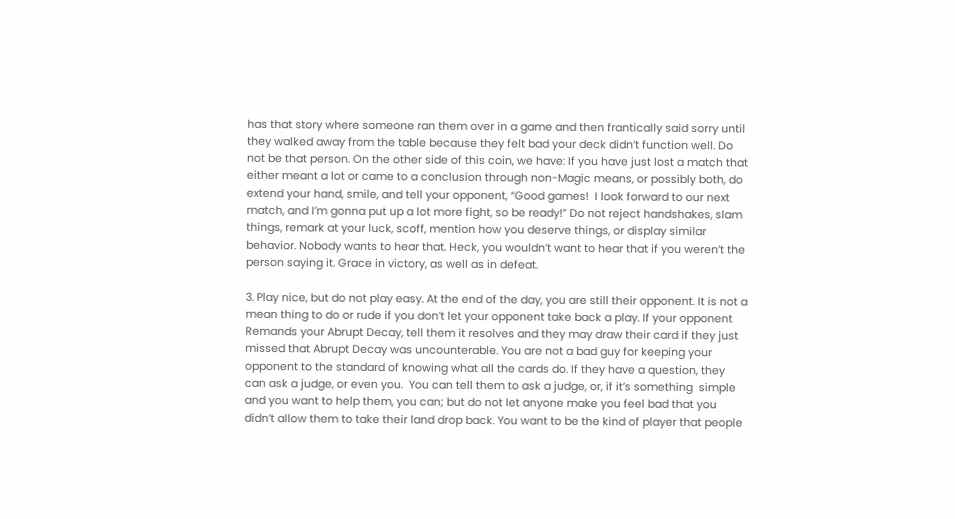has that story where someone ran them over in a game and then frantically said sorry until they walked away from the table because they felt bad your deck didn’t function well. Do not be that person. On the other side of this coin, we have: If you have just lost a match that either meant a lot or came to a conclusion through non-Magic means, or possibly both, do extend your hand, smile, and tell your opponent, “Good games!  I look forward to our next match, and I’m gonna put up a lot more fight, so be ready!” Do not reject handshakes, slam things, remark at your luck, scoff, mention how you deserve things, or display similar behavior. Nobody wants to hear that. Heck, you wouldn’t want to hear that if you weren’t the person saying it. Grace in victory, as well as in defeat.

3. Play nice, but do not play easy. At the end of the day, you are still their opponent. It is not a mean thing to do or rude if you don’t let your opponent take back a play. If your opponent Remands your Abrupt Decay, tell them it resolves and they may draw their card if they just missed that Abrupt Decay was uncounterable. You are not a bad guy for keeping your opponent to the standard of knowing what all the cards do. If they have a question, they can ask a judge, or even you.  You can tell them to ask a judge, or, if it’s something  simple and you want to help them, you can; but do not let anyone make you feel bad that you didn’t allow them to take their land drop back. You want to be the kind of player that people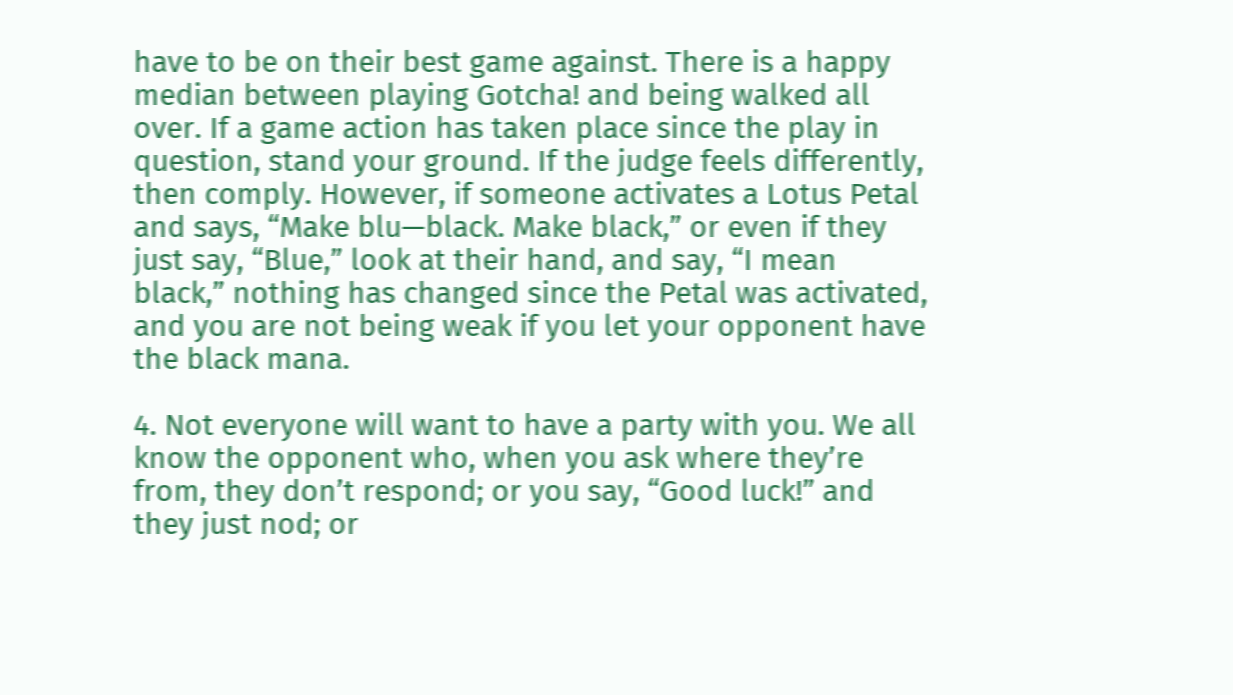have to be on their best game against. There is a happy median between playing Gotcha! and being walked all over. If a game action has taken place since the play in question, stand your ground. If the judge feels differently, then comply. However, if someone activates a Lotus Petal and says, “Make blu—black. Make black,” or even if they just say, “Blue,” look at their hand, and say, “I mean black,” nothing has changed since the Petal was activated, and you are not being weak if you let your opponent have the black mana.

4. Not everyone will want to have a party with you. We all know the opponent who, when you ask where they’re from, they don’t respond; or you say, “Good luck!” and they just nod; or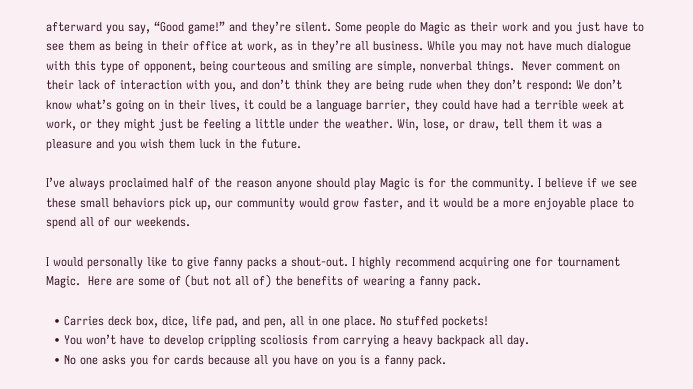afterward you say, “Good game!” and they’re silent. Some people do Magic as their work and you just have to see them as being in their office at work, as in they’re all business. While you may not have much dialogue with this type of opponent, being courteous and smiling are simple, nonverbal things.  Never comment on their lack of interaction with you, and don’t think they are being rude when they don’t respond: We don’t know what’s going on in their lives, it could be a language barrier, they could have had a terrible week at work, or they might just be feeling a little under the weather. Win, lose, or draw, tell them it was a pleasure and you wish them luck in the future.

I’ve always proclaimed half of the reason anyone should play Magic is for the community. I believe if we see these small behaviors pick up, our community would grow faster, and it would be a more enjoyable place to spend all of our weekends.

I would personally like to give fanny packs a shout-out. I highly recommend acquiring one for tournament Magic.  Here are some of (but not all of) the benefits of wearing a fanny pack.

  • Carries deck box, dice, life pad, and pen, all in one place. No stuffed pockets!
  • You won’t have to develop crippling scoliosis from carrying a heavy backpack all day.
  • No one asks you for cards because all you have on you is a fanny pack.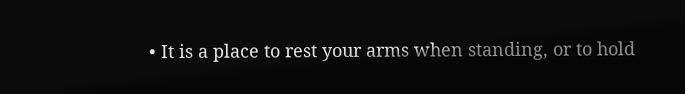• It is a place to rest your arms when standing, or to hold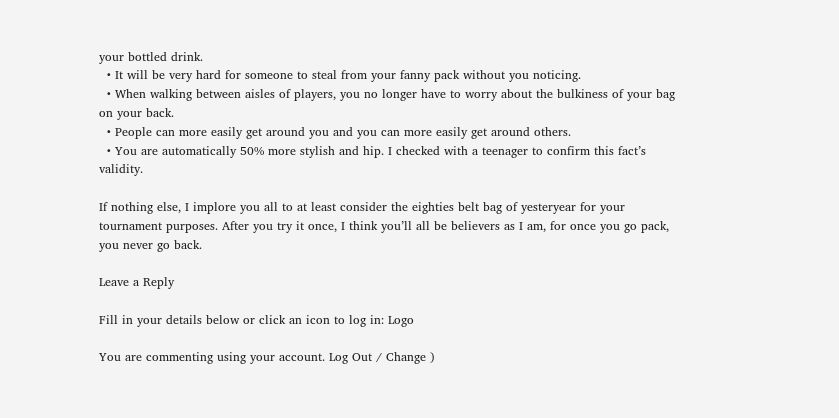your bottled drink.
  • It will be very hard for someone to steal from your fanny pack without you noticing.
  • When walking between aisles of players, you no longer have to worry about the bulkiness of your bag on your back.
  • People can more easily get around you and you can more easily get around others.
  • You are automatically 50% more stylish and hip. I checked with a teenager to confirm this fact’s validity.

If nothing else, I implore you all to at least consider the eighties belt bag of yesteryear for your tournament purposes. After you try it once, I think you’ll all be believers as I am, for once you go pack, you never go back.

Leave a Reply

Fill in your details below or click an icon to log in: Logo

You are commenting using your account. Log Out / Change )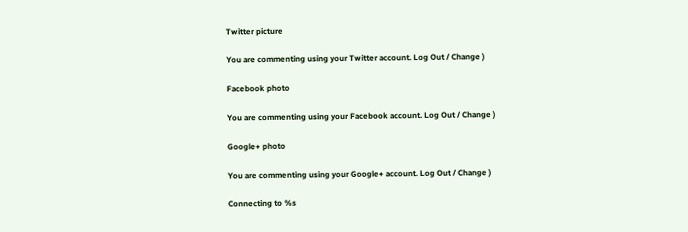Twitter picture

You are commenting using your Twitter account. Log Out / Change )

Facebook photo

You are commenting using your Facebook account. Log Out / Change )

Google+ photo

You are commenting using your Google+ account. Log Out / Change )

Connecting to %s